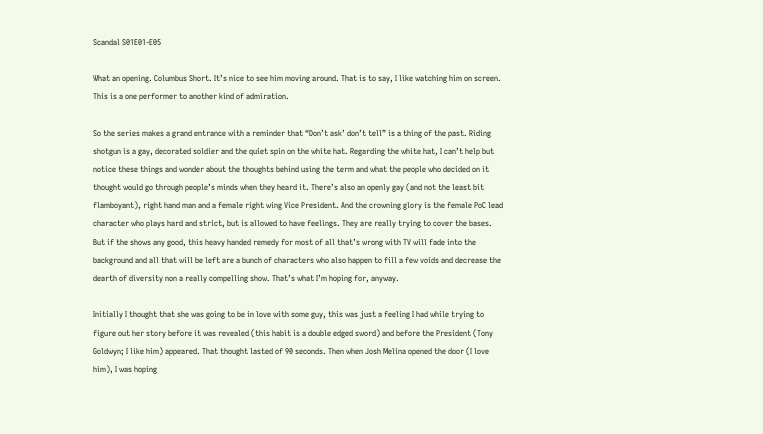Scandal S01E01-E05

What an opening. Columbus Short. It’s nice to see him moving around. That is to say, I like watching him on screen. This is a one performer to another kind of admiration.

So the series makes a grand entrance with a reminder that “Don’t ask’ don’t tell” is a thing of the past. Riding shotgun is a gay, decorated soldier and the quiet spin on the white hat. Regarding the white hat, I can’t help but notice these things and wonder about the thoughts behind using the term and what the people who decided on it thought would go through people’s minds when they heard it. There’s also an openly gay (and not the least bit flamboyant), right hand man and a female right wing Vice President. And the crowning glory is the female PoC lead character who plays hard and strict, but is allowed to have feelings. They are really trying to cover the bases. But if the shows any good, this heavy handed remedy for most of all that’s wrong with TV will fade into the background and all that will be left are a bunch of characters who also happen to fill a few voids and decrease the dearth of diversity non a really compelling show. That’s what I’m hoping for, anyway.

Initially I thought that she was going to be in love with some guy, this was just a feeling I had while trying to figure out her story before it was revealed (this habit is a double edged sword) and before the President (Tony Goldwyn; I like him) appeared. That thought lasted of 90 seconds. Then when Josh Melina opened the door (I love him), I was hoping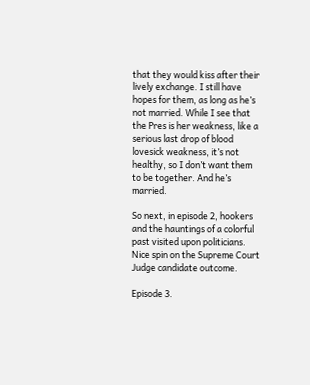that they would kiss after their lively exchange. I still have hopes for them, as long as he’s not married. While I see that the Pres is her weakness, like a serious last drop of blood lovesick weakness, it’s not healthy, so I don’t want them to be together. And he’s married.

So next, in episode 2, hookers and the hauntings of a colorful past visited upon politicians. Nice spin on the Supreme Court Judge candidate outcome.

Episode 3.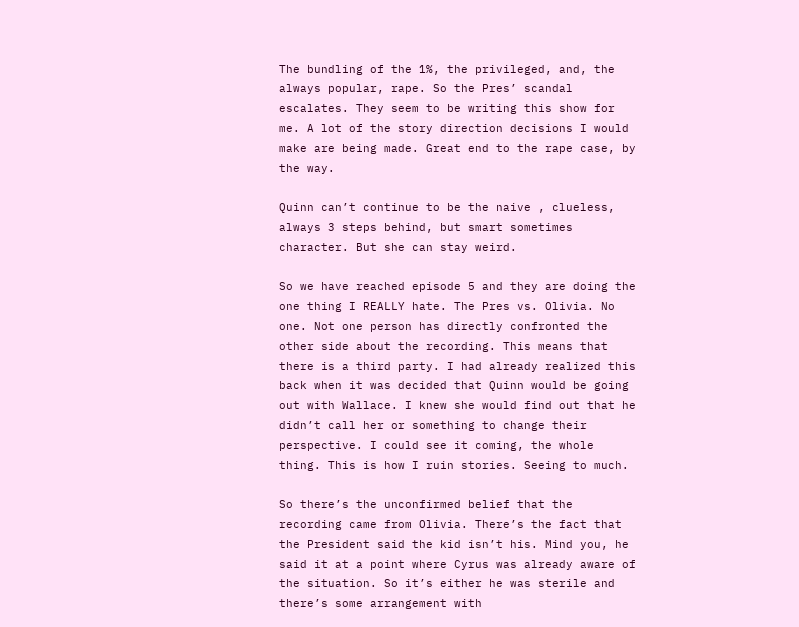The bundling of the 1%, the privileged, and, the always popular, rape. So the Pres’ scandal escalates. They seem to be writing this show for me. A lot of the story direction decisions I would make are being made. Great end to the rape case, by the way.

Quinn can’t continue to be the naive , clueless, always 3 steps behind, but smart sometimes character. But she can stay weird.

So we have reached episode 5 and they are doing the one thing I REALLY hate. The Pres vs. Olivia. No one. Not one person has directly confronted the other side about the recording. This means that there is a third party. I had already realized this back when it was decided that Quinn would be going out with Wallace. I knew she would find out that he didn’t call her or something to change their perspective. I could see it coming, the whole thing. This is how I ruin stories. Seeing to much.

So there’s the unconfirmed belief that the recording came from Olivia. There’s the fact that the President said the kid isn’t his. Mind you, he said it at a point where Cyrus was already aware of the situation. So it’s either he was sterile and there’s some arrangement with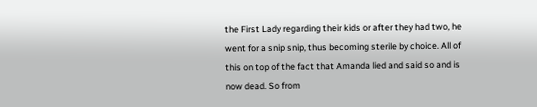the First Lady regarding their kids or after they had two, he went for a snip snip, thus becoming sterile by choice. All of this on top of the fact that Amanda lied and said so and is now dead. So from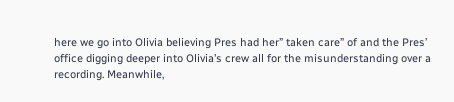here we go into Olivia believing Pres had her” taken care” of and the Pres’ office digging deeper into Olivia’s crew all for the misunderstanding over a recording. Meanwhile,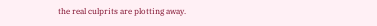the real culprits are plotting away.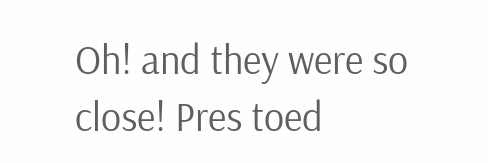Oh! and they were so close! Pres toed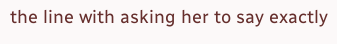the line with asking her to say exactly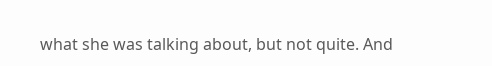what she was talking about, but not quite. And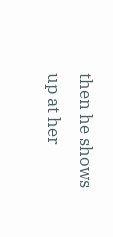then he shows up at her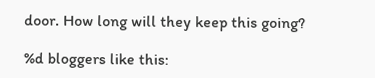door. How long will they keep this going?

%d bloggers like this: